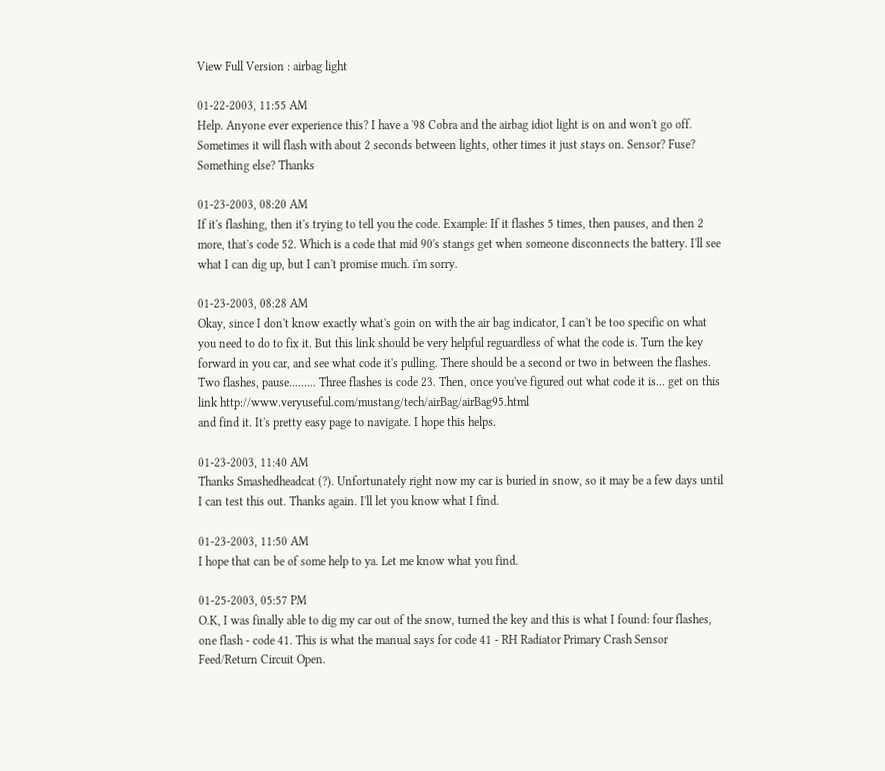View Full Version : airbag light

01-22-2003, 11:55 AM
Help. Anyone ever experience this? I have a '98 Cobra and the airbag idiot light is on and won't go off. Sometimes it will flash with about 2 seconds between lights, other times it just stays on. Sensor? Fuse? Something else? Thanks

01-23-2003, 08:20 AM
If it's flashing, then it's trying to tell you the code. Example: If it flashes 5 times, then pauses, and then 2 more, that's code 52. Which is a code that mid 90's stangs get when someone disconnects the battery. I'll see what I can dig up, but I can't promise much. i'm sorry.

01-23-2003, 08:28 AM
Okay, since I don't know exactly what's goin on with the air bag indicator, I can't be too specific on what you need to do to fix it. But this link should be very helpful reguardless of what the code is. Turn the key forward in you car, and see what code it's pulling. There should be a second or two in between the flashes. Two flashes, pause......... Three flashes is code 23. Then, once you've figured out what code it is... get on this link http://www.veryuseful.com/mustang/tech/airBag/airBag95.html
and find it. It's pretty easy page to navigate. I hope this helps.

01-23-2003, 11:40 AM
Thanks Smashedheadcat (?). Unfortunately right now my car is buried in snow, so it may be a few days until I can test this out. Thanks again. I'll let you know what I find.

01-23-2003, 11:50 AM
I hope that can be of some help to ya. Let me know what you find.

01-25-2003, 05:57 PM
O.K, I was finally able to dig my car out of the snow, turned the key and this is what I found: four flashes, one flash - code 41. This is what the manual says for code 41 - RH Radiator Primary Crash Sensor Feed/Return Circuit Open.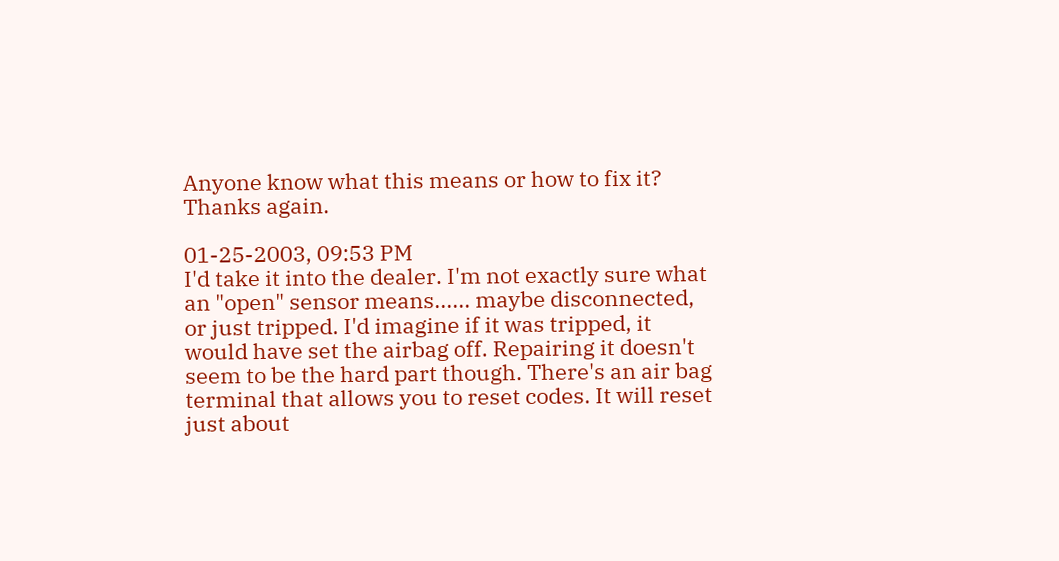Anyone know what this means or how to fix it? Thanks again.

01-25-2003, 09:53 PM
I'd take it into the dealer. I'm not exactly sure what an "open" sensor means...... maybe disconnected, or just tripped. I'd imagine if it was tripped, it would have set the airbag off. Repairing it doesn't seem to be the hard part though. There's an air bag terminal that allows you to reset codes. It will reset just about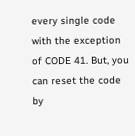every single code with the exception of CODE 41. But, you can reset the code by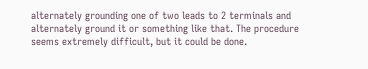alternately grounding one of two leads to 2 terminals and alternately ground it or something like that. The procedure seems extremely difficult, but it could be done.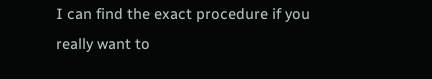I can find the exact procedure if you really want to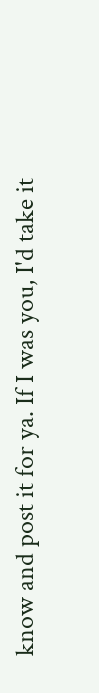know and post it for ya. If I was you, I'd take it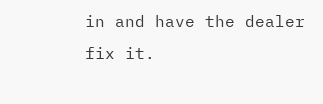in and have the dealer fix it.